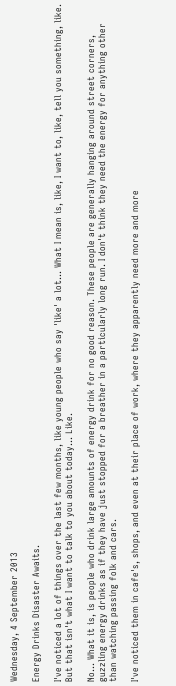Wednesday, 4 September 2013

Energy Drinks Disaster Awaits.

I've noticed a lot of things over the last few months, like young people who say 'like' a lot... What I mean is, like, I want to, like, tell you something, like. But that isn't what I want to talk to you about today... Like.

No... What it is, is people who drink large amounts of energy drink for no good reason. These people are generally hanging around street corners, guzzling energy drinks as if they have just stopped for a breather in a particularly long run. I don't think they need the energy for anything other than watching passing folk and cars.

I've noticed them in cafe's, shops, and even at their place of work, where they apparently need more and more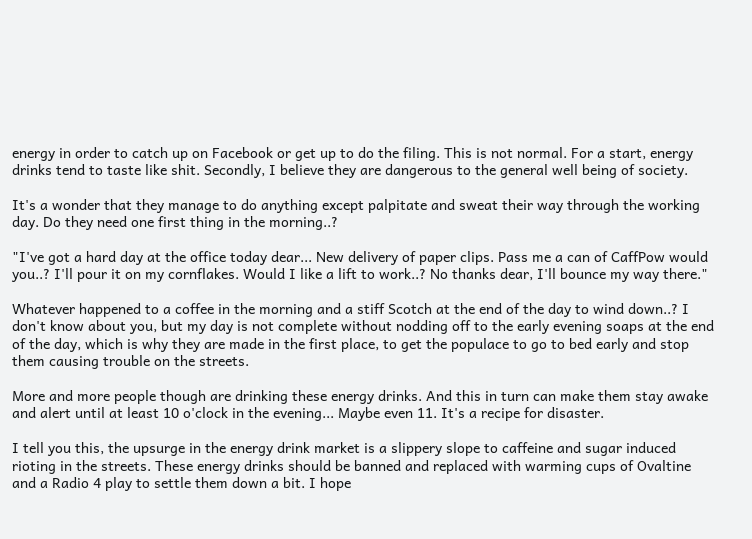energy in order to catch up on Facebook or get up to do the filing. This is not normal. For a start, energy drinks tend to taste like shit. Secondly, I believe they are dangerous to the general well being of society.

It's a wonder that they manage to do anything except palpitate and sweat their way through the working day. Do they need one first thing in the morning..?

"I've got a hard day at the office today dear... New delivery of paper clips. Pass me a can of CaffPow would you..? I'll pour it on my cornflakes. Would I like a lift to work..? No thanks dear, I'll bounce my way there."

Whatever happened to a coffee in the morning and a stiff Scotch at the end of the day to wind down..? I don't know about you, but my day is not complete without nodding off to the early evening soaps at the end of the day, which is why they are made in the first place, to get the populace to go to bed early and stop them causing trouble on the streets.

More and more people though are drinking these energy drinks. And this in turn can make them stay awake and alert until at least 10 o'clock in the evening... Maybe even 11. It's a recipe for disaster.

I tell you this, the upsurge in the energy drink market is a slippery slope to caffeine and sugar induced rioting in the streets. These energy drinks should be banned and replaced with warming cups of Ovaltine and a Radio 4 play to settle them down a bit. I hope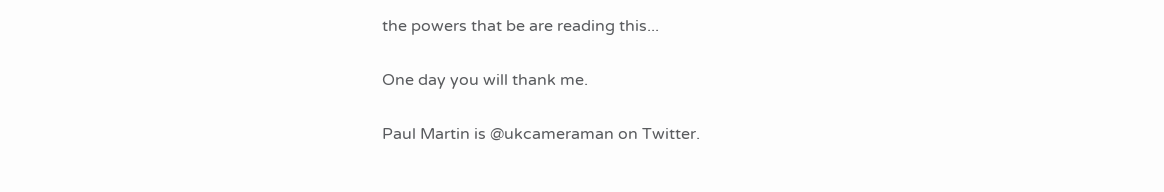the powers that be are reading this...

One day you will thank me.

Paul Martin is @ukcameraman on Twitter.